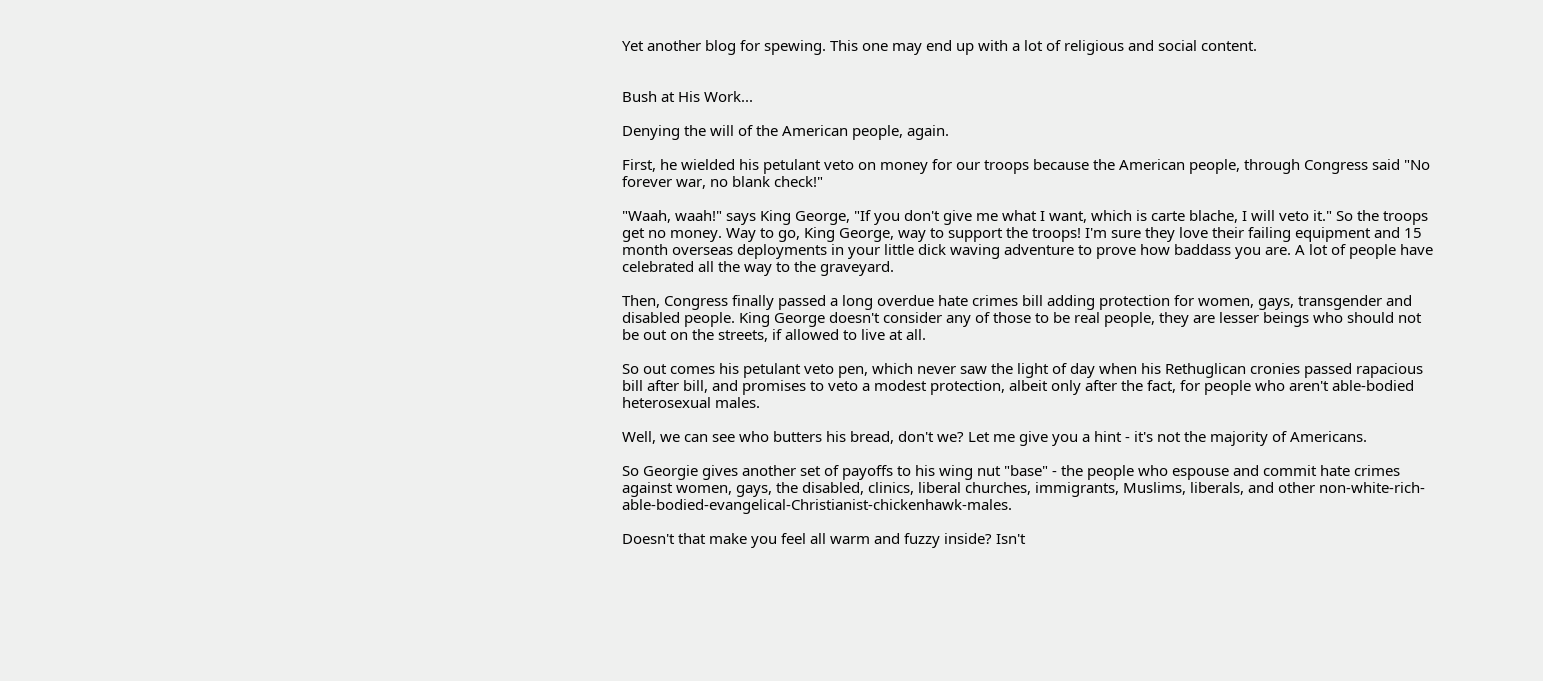Yet another blog for spewing. This one may end up with a lot of religious and social content.


Bush at His Work...

Denying the will of the American people, again.

First, he wielded his petulant veto on money for our troops because the American people, through Congress said "No forever war, no blank check!"

"Waah, waah!" says King George, "If you don't give me what I want, which is carte blache, I will veto it." So the troops get no money. Way to go, King George, way to support the troops! I'm sure they love their failing equipment and 15 month overseas deployments in your little dick waving adventure to prove how baddass you are. A lot of people have celebrated all the way to the graveyard.

Then, Congress finally passed a long overdue hate crimes bill adding protection for women, gays, transgender and disabled people. King George doesn't consider any of those to be real people, they are lesser beings who should not be out on the streets, if allowed to live at all.

So out comes his petulant veto pen, which never saw the light of day when his Rethuglican cronies passed rapacious bill after bill, and promises to veto a modest protection, albeit only after the fact, for people who aren't able-bodied heterosexual males.

Well, we can see who butters his bread, don't we? Let me give you a hint - it's not the majority of Americans.

So Georgie gives another set of payoffs to his wing nut "base" - the people who espouse and commit hate crimes against women, gays, the disabled, clinics, liberal churches, immigrants, Muslims, liberals, and other non-white-rich-able-bodied-evangelical-Christianist-chickenhawk-males.

Doesn't that make you feel all warm and fuzzy inside? Isn't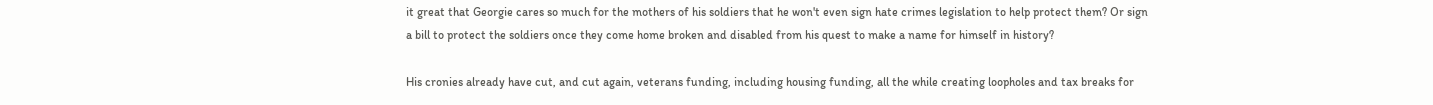it great that Georgie cares so much for the mothers of his soldiers that he won't even sign hate crimes legislation to help protect them? Or sign a bill to protect the soldiers once they come home broken and disabled from his quest to make a name for himself in history?

His cronies already have cut, and cut again, veterans funding, including housing funding, all the while creating loopholes and tax breaks for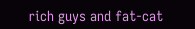rich guys and fat-cat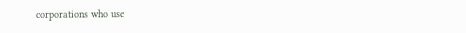corporations who use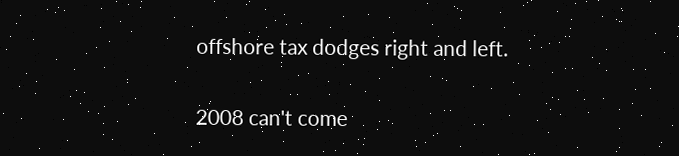offshore tax dodges right and left.

2008 can't come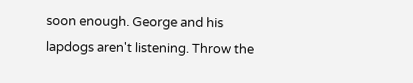soon enough. George and his lapdogs aren't listening. Throw the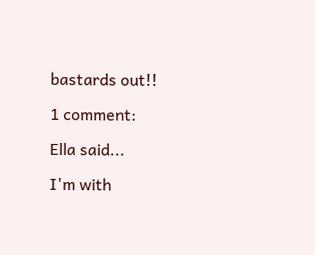bastards out!!

1 comment:

Ella said...

I'm with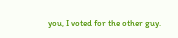you, I voted for the other guy.